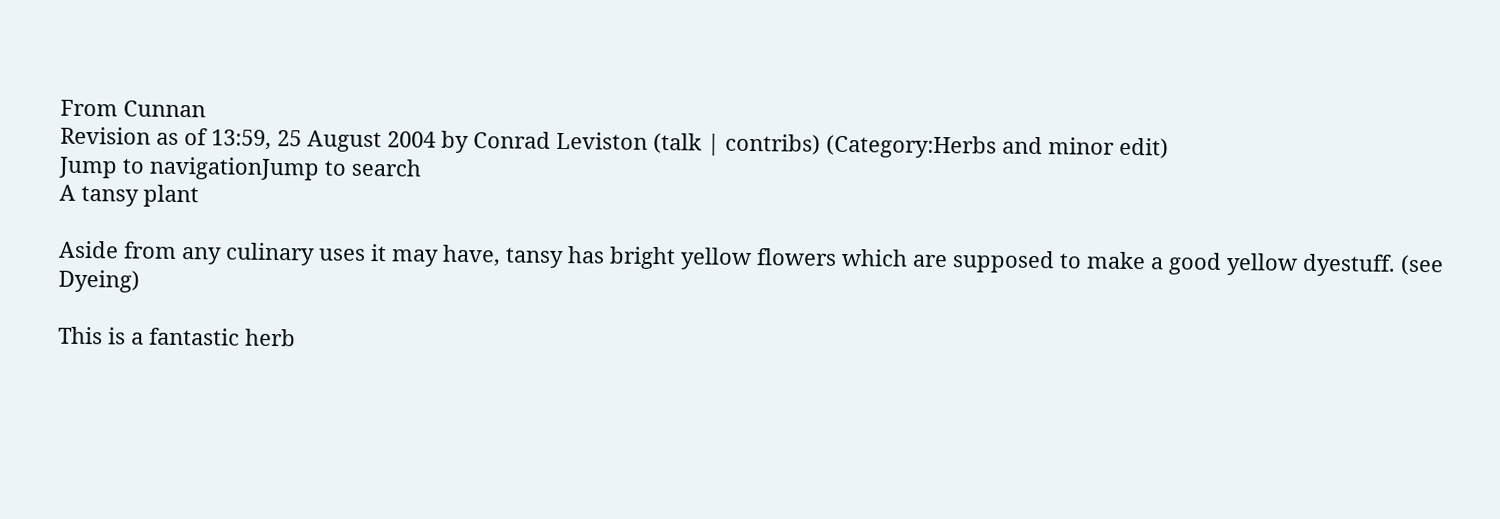From Cunnan
Revision as of 13:59, 25 August 2004 by Conrad Leviston (talk | contribs) (Category:Herbs and minor edit)
Jump to navigationJump to search
A tansy plant

Aside from any culinary uses it may have, tansy has bright yellow flowers which are supposed to make a good yellow dyestuff. (see Dyeing)

This is a fantastic herb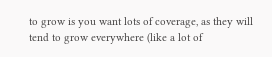to grow is you want lots of coverage, as they will tend to grow everywhere (like a lot of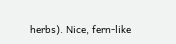herbs). Nice, fern-like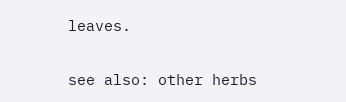leaves.

see also: other herbs